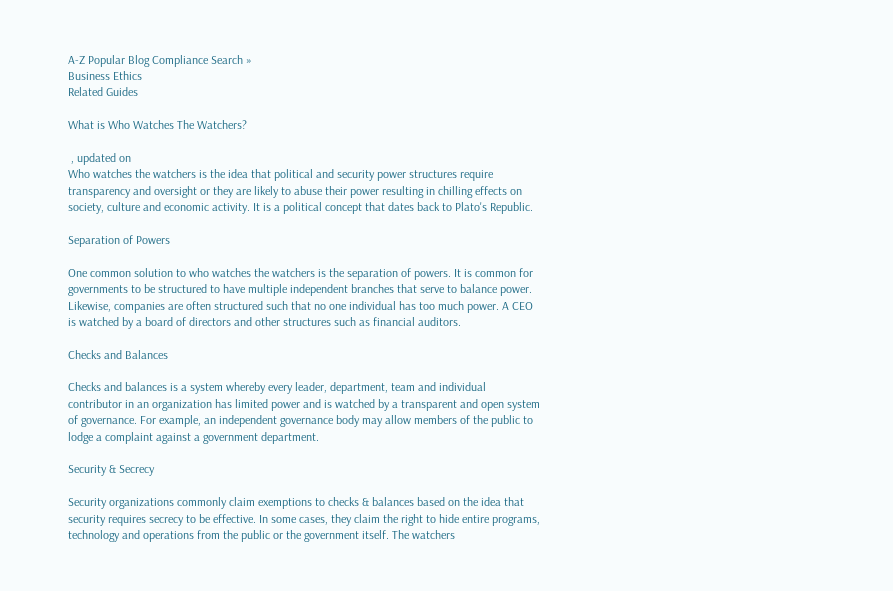A-Z Popular Blog Compliance Search »
Business Ethics
Related Guides

What is Who Watches The Watchers?

 , updated on
Who watches the watchers is the idea that political and security power structures require transparency and oversight or they are likely to abuse their power resulting in chilling effects on society, culture and economic activity. It is a political concept that dates back to Plato's Republic.

Separation of Powers

One common solution to who watches the watchers is the separation of powers. It is common for governments to be structured to have multiple independent branches that serve to balance power. Likewise, companies are often structured such that no one individual has too much power. A CEO is watched by a board of directors and other structures such as financial auditors.

Checks and Balances

Checks and balances is a system whereby every leader, department, team and individual contributor in an organization has limited power and is watched by a transparent and open system of governance. For example, an independent governance body may allow members of the public to lodge a complaint against a government department.

Security & Secrecy

Security organizations commonly claim exemptions to checks & balances based on the idea that security requires secrecy to be effective. In some cases, they claim the right to hide entire programs, technology and operations from the public or the government itself. The watchers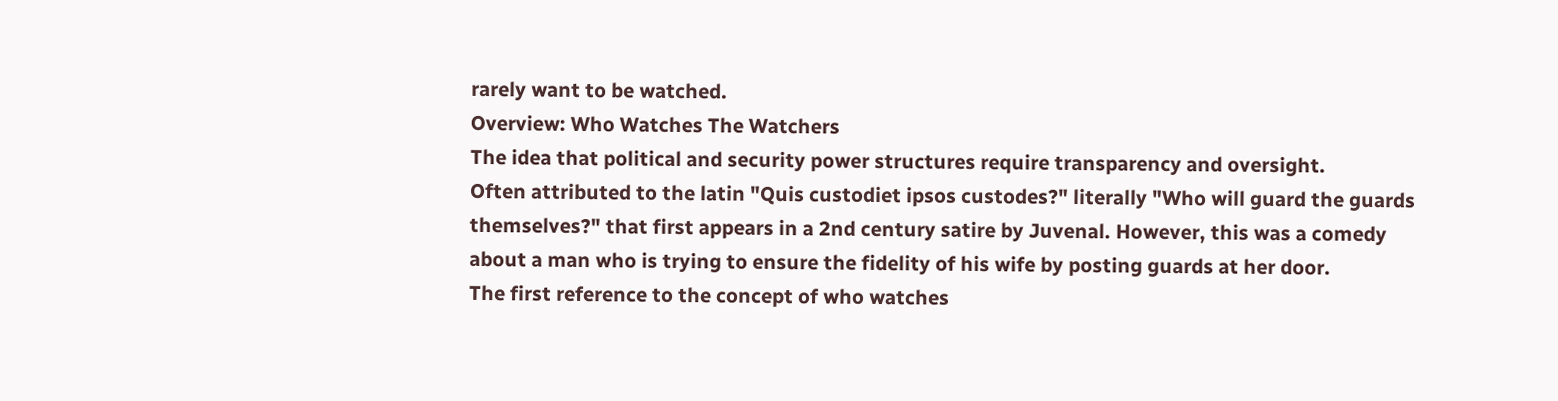rarely want to be watched.
Overview: Who Watches The Watchers
The idea that political and security power structures require transparency and oversight.
Often attributed to the latin "Quis custodiet ipsos custodes?" literally "Who will guard the guards themselves?" that first appears in a 2nd century satire by Juvenal. However, this was a comedy about a man who is trying to ensure the fidelity of his wife by posting guards at her door.
The first reference to the concept of who watches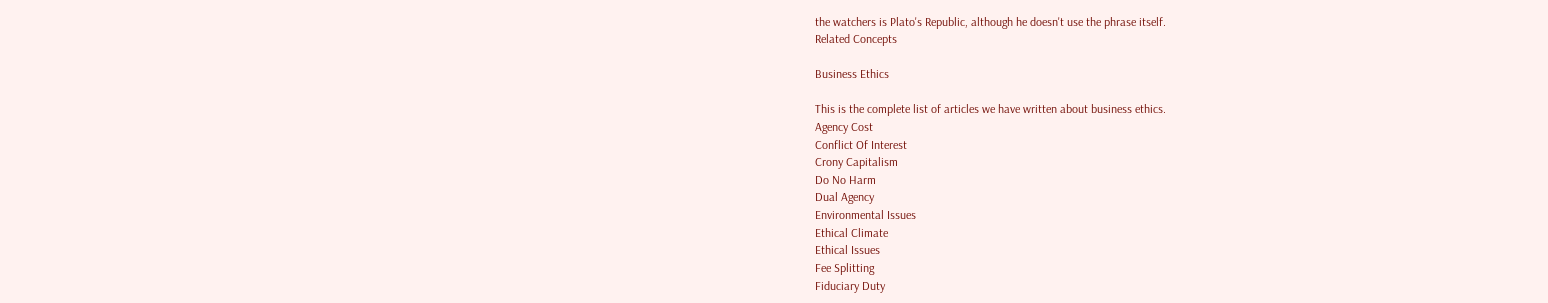the watchers is Plato's Republic, although he doesn't use the phrase itself.
Related Concepts

Business Ethics

This is the complete list of articles we have written about business ethics.
Agency Cost
Conflict Of Interest
Crony Capitalism
Do No Harm
Dual Agency
Environmental Issues
Ethical Climate
Ethical Issues
Fee Splitting
Fiduciary Duty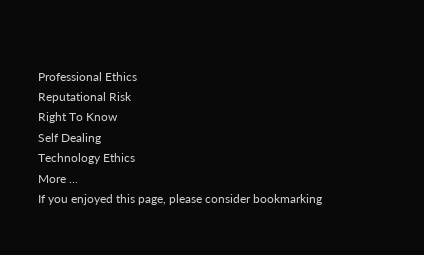Professional Ethics
Reputational Risk
Right To Know
Self Dealing
Technology Ethics
More ...
If you enjoyed this page, please consider bookmarking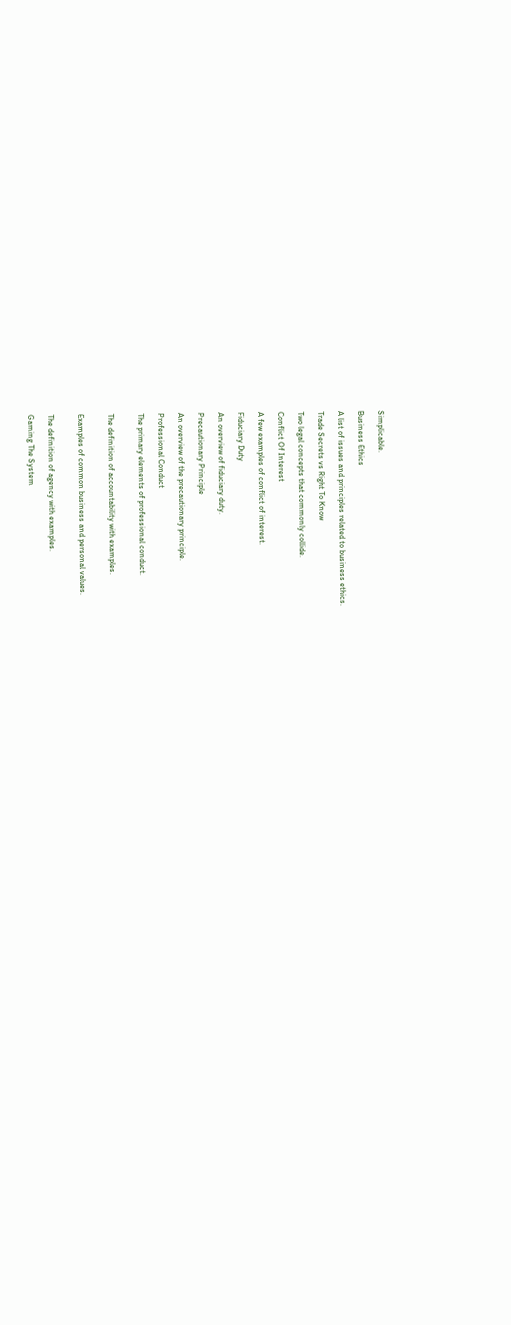Simplicable.

Business Ethics

A list of issues and principles related to business ethics.

Trade Secrets vs Right To Know

Two legal concepts that commonly collide.

Conflict Of Interest

A few examples of conflict of interest.

Fiduciary Duty

An overview of fiduciary duty.

Precautionary Principle

An overview of the precautionary principle.

Professional Conduct

The primary elements of professional conduct.


The definition of accountability with examples.


Examples of common business and personal values.


The definition of agency with examples.

Gaming The System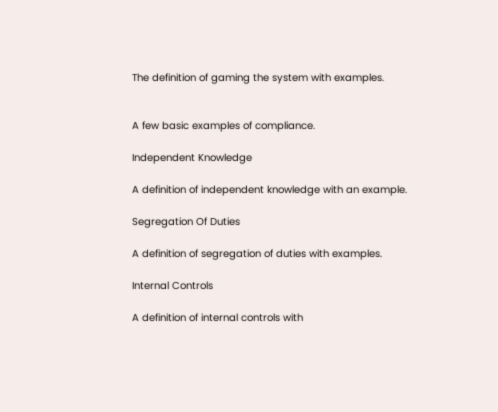The definition of gaming the system with examples.


A few basic examples of compliance.

Independent Knowledge

A definition of independent knowledge with an example.

Segregation Of Duties

A definition of segregation of duties with examples.

Internal Controls

A definition of internal controls with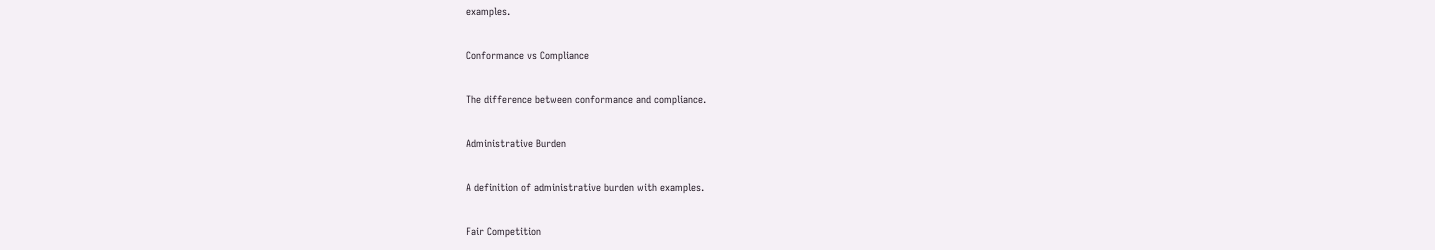examples.

Conformance vs Compliance

The difference between conformance and compliance.

Administrative Burden

A definition of administrative burden with examples.

Fair Competition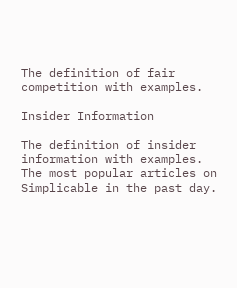The definition of fair competition with examples.

Insider Information

The definition of insider information with examples.
The most popular articles on Simplicable in the past day.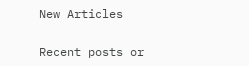New Articles

Recent posts or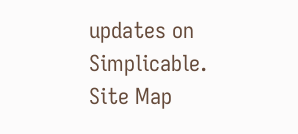updates on Simplicable.
Site Map